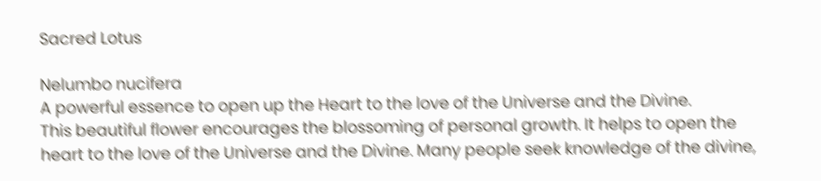Sacred Lotus

Nelumbo nucifera
A powerful essence to open up the Heart to the love of the Universe and the Divine.
This beautiful flower encourages the blossoming of personal growth. It helps to open the heart to the love of the Universe and the Divine. Many people seek knowledge of the divine,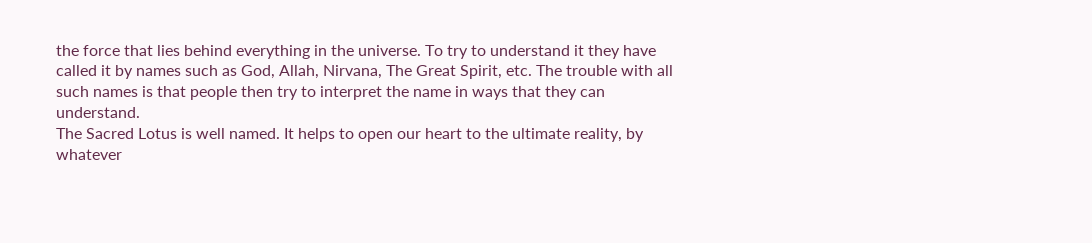the force that lies behind everything in the universe. To try to understand it they have called it by names such as God, Allah, Nirvana, The Great Spirit, etc. The trouble with all such names is that people then try to interpret the name in ways that they can understand.
The Sacred Lotus is well named. It helps to open our heart to the ultimate reality, by whatever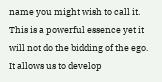name you might wish to call it. This is a powerful essence yet it will not do the bidding of the ego. It allows us to develop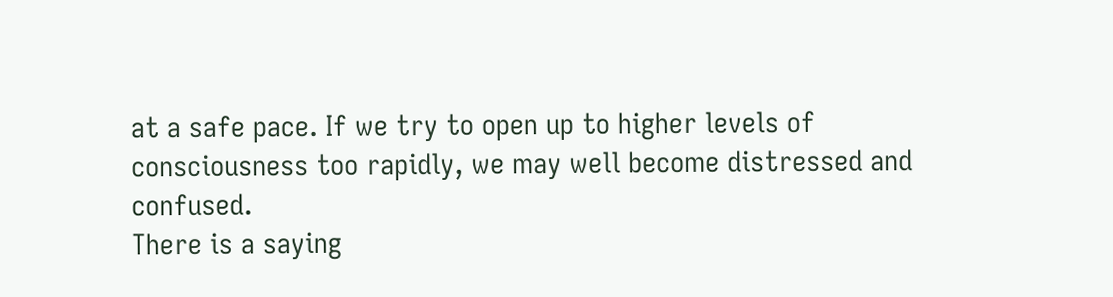at a safe pace. If we try to open up to higher levels of consciousness too rapidly, we may well become distressed and confused.
There is a saying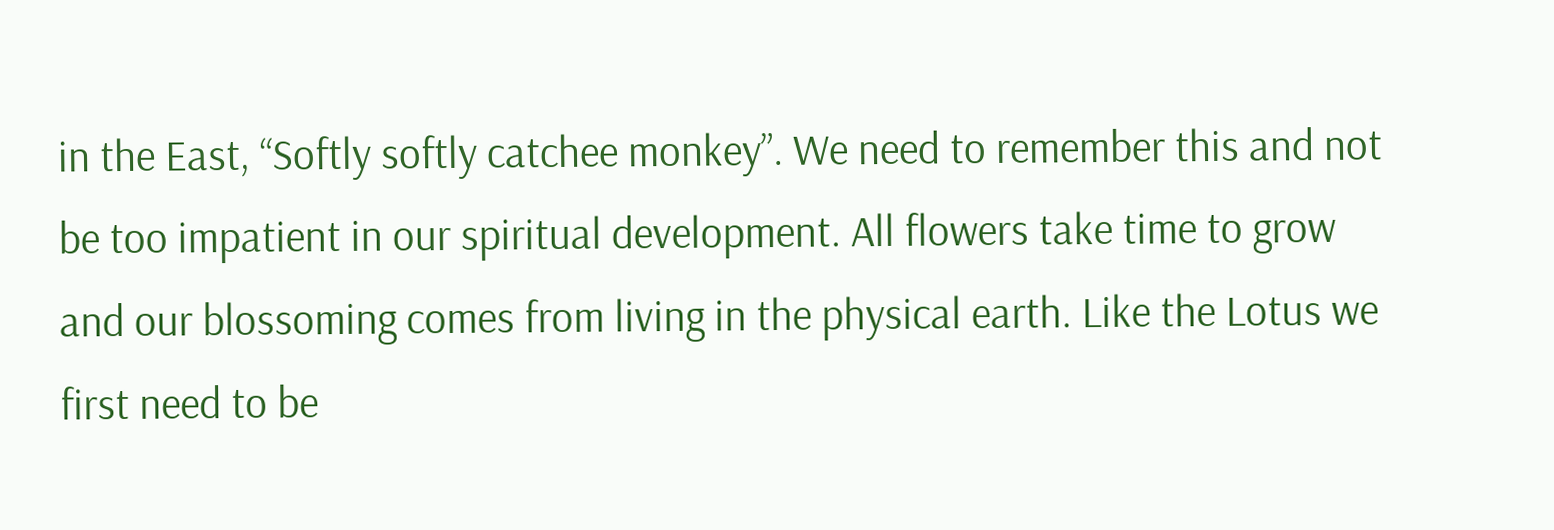in the East, “Softly softly catchee monkey”. We need to remember this and not be too impatient in our spiritual development. All flowers take time to grow and our blossoming comes from living in the physical earth. Like the Lotus we first need to be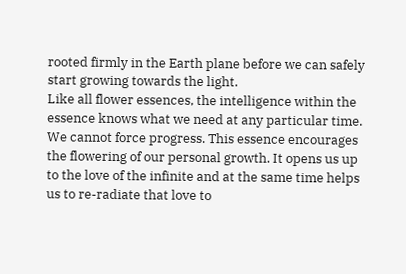rooted firmly in the Earth plane before we can safely start growing towards the light.
Like all flower essences, the intelligence within the essence knows what we need at any particular time. We cannot force progress. This essence encourages the flowering of our personal growth. It opens us up to the love of the infinite and at the same time helps us to re-radiate that love to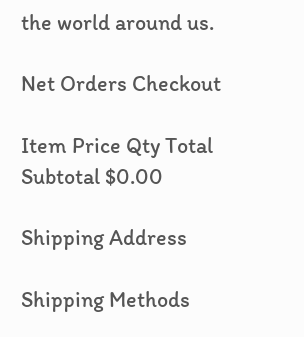the world around us.

Net Orders Checkout

Item Price Qty Total
Subtotal $0.00

Shipping Address

Shipping Methods